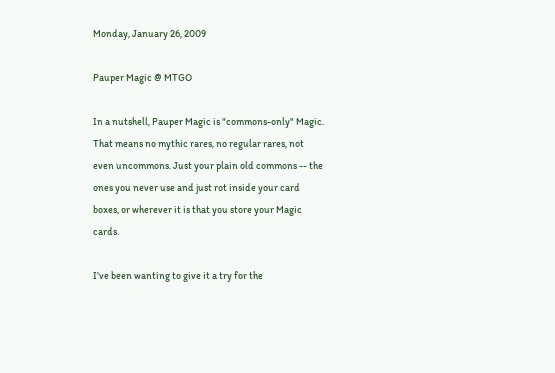Monday, January 26, 2009

Pauper Magic @ MTGO

In a nutshell, Pauper Magic is "commons-only" Magic. That means no mythic rares, no regular rares, not even uncommons. Just your plain old commons -- the ones you never use and just rot inside your card boxes, or wherever it is that you store your Magic cards.

I've been wanting to give it a try for the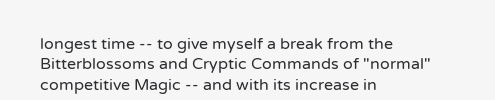longest time -- to give myself a break from the Bitterblossoms and Cryptic Commands of "normal" competitive Magic -- and with its increase in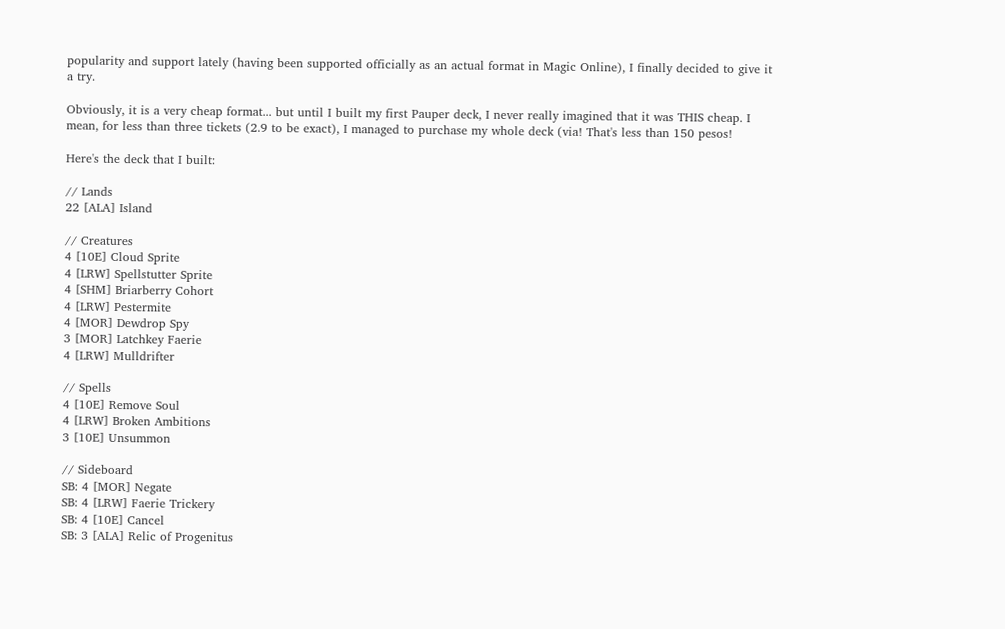popularity and support lately (having been supported officially as an actual format in Magic Online), I finally decided to give it a try.

Obviously, it is a very cheap format... but until I built my first Pauper deck, I never really imagined that it was THIS cheap. I mean, for less than three tickets (2.9 to be exact), I managed to purchase my whole deck (via! That's less than 150 pesos!

Here's the deck that I built:

// Lands
22 [ALA] Island

// Creatures
4 [10E] Cloud Sprite
4 [LRW] Spellstutter Sprite
4 [SHM] Briarberry Cohort
4 [LRW] Pestermite
4 [MOR] Dewdrop Spy
3 [MOR] Latchkey Faerie
4 [LRW] Mulldrifter

// Spells
4 [10E] Remove Soul
4 [LRW] Broken Ambitions
3 [10E] Unsummon

// Sideboard
SB: 4 [MOR] Negate
SB: 4 [LRW] Faerie Trickery
SB: 4 [10E] Cancel
SB: 3 [ALA] Relic of Progenitus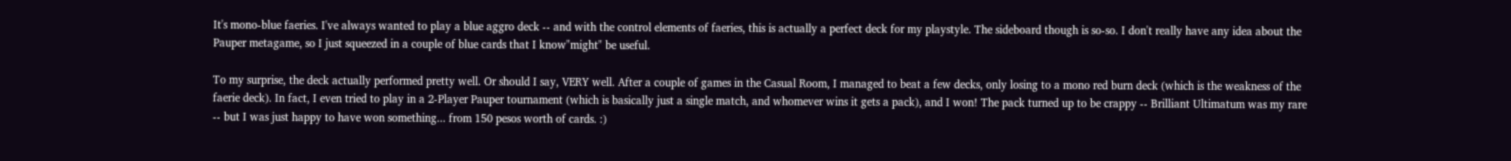It's mono-blue faeries. I've always wanted to play a blue aggro deck -- and with the control elements of faeries, this is actually a perfect deck for my playstyle. The sideboard though is so-so. I don't really have any idea about the Pauper metagame, so I just squeezed in a couple of blue cards that I know"might" be useful.

To my surprise, the deck actually performed pretty well. Or should I say, VERY well. After a couple of games in the Casual Room, I managed to beat a few decks, only losing to a mono red burn deck (which is the weakness of the faerie deck). In fact, I even tried to play in a 2-Player Pauper tournament (which is basically just a single match, and whomever wins it gets a pack), and I won! The pack turned up to be crappy -- Brilliant Ultimatum was my rare -- but I was just happy to have won something... from 150 pesos worth of cards. :)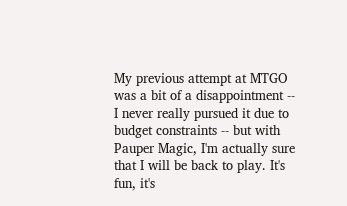My previous attempt at MTGO was a bit of a disappointment -- I never really pursued it due to budget constraints -- but with Pauper Magic, I'm actually sure that I will be back to play. It's fun, it's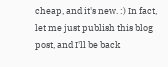cheap, and it's new. :) In fact, let me just publish this blog post, and I'll be back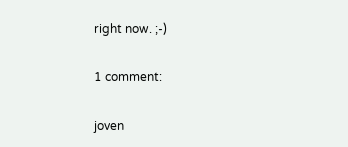right now. ;-)

1 comment:

joven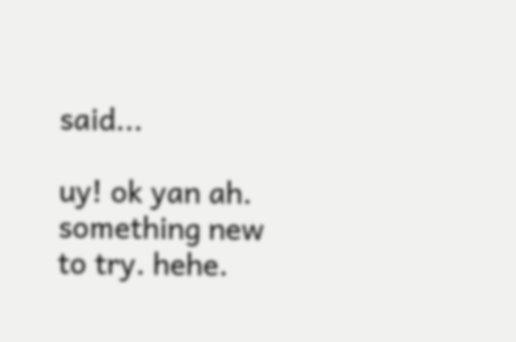said...

uy! ok yan ah. something new to try. hehe.